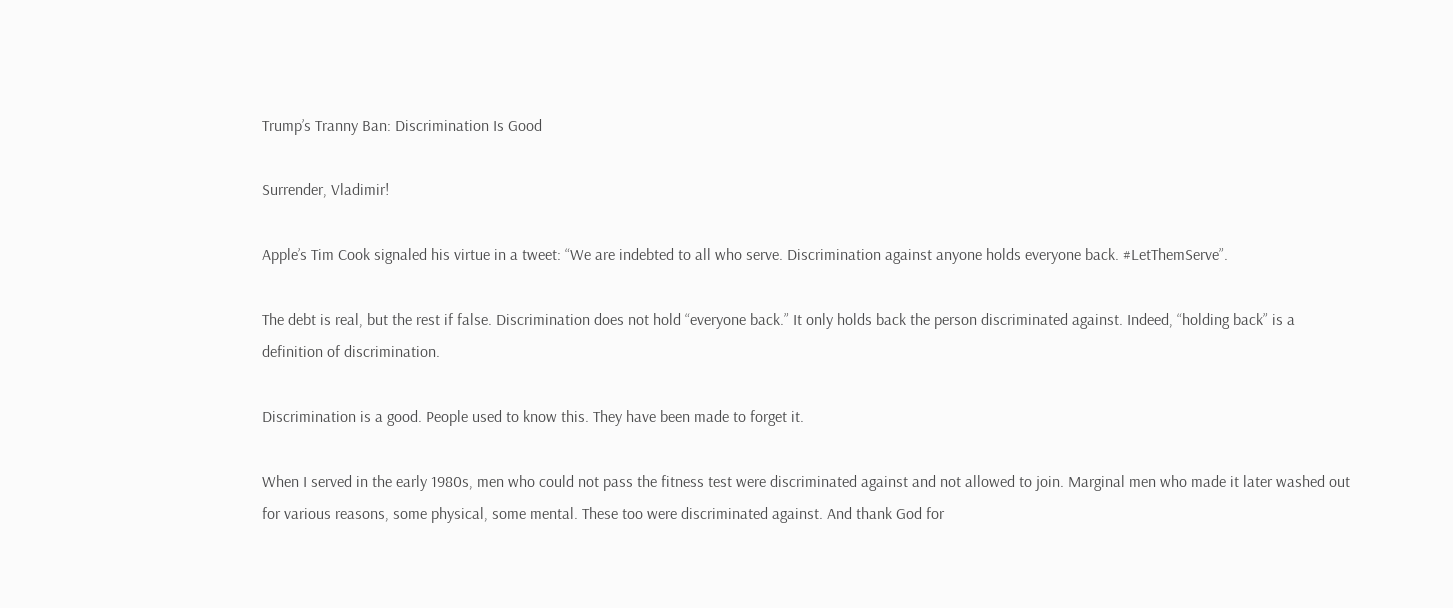Trump’s Tranny Ban: Discrimination Is Good

Surrender, Vladimir!

Apple’s Tim Cook signaled his virtue in a tweet: “We are indebted to all who serve. Discrimination against anyone holds everyone back. #LetThemServe”.

The debt is real, but the rest if false. Discrimination does not hold “everyone back.” It only holds back the person discriminated against. Indeed, “holding back” is a definition of discrimination.

Discrimination is a good. People used to know this. They have been made to forget it.

When I served in the early 1980s, men who could not pass the fitness test were discriminated against and not allowed to join. Marginal men who made it later washed out for various reasons, some physical, some mental. These too were discriminated against. And thank God for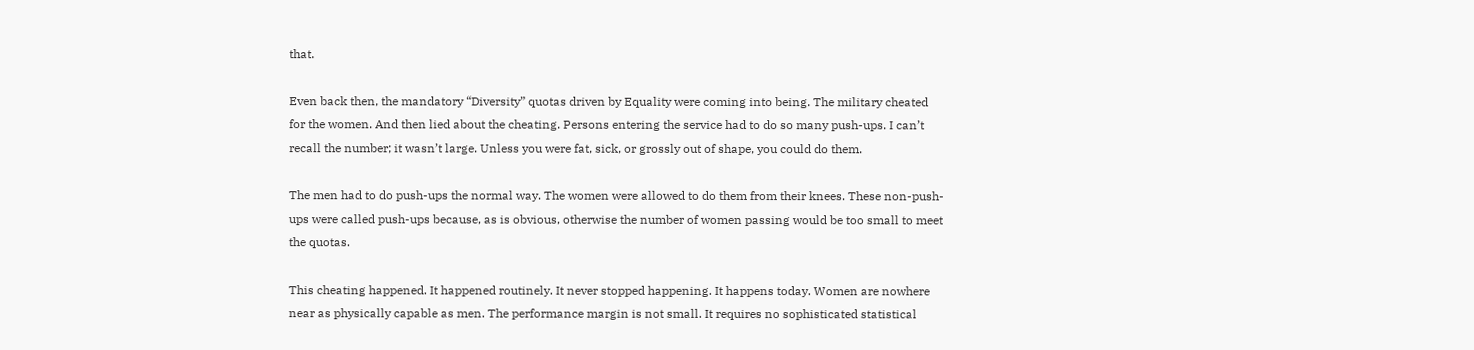that.

Even back then, the mandatory “Diversity” quotas driven by Equality were coming into being. The military cheated for the women. And then lied about the cheating. Persons entering the service had to do so many push-ups. I can’t recall the number; it wasn’t large. Unless you were fat, sick, or grossly out of shape, you could do them.

The men had to do push-ups the normal way. The women were allowed to do them from their knees. These non-push-ups were called push-ups because, as is obvious, otherwise the number of women passing would be too small to meet the quotas.

This cheating happened. It happened routinely. It never stopped happening. It happens today. Women are nowhere near as physically capable as men. The performance margin is not small. It requires no sophisticated statistical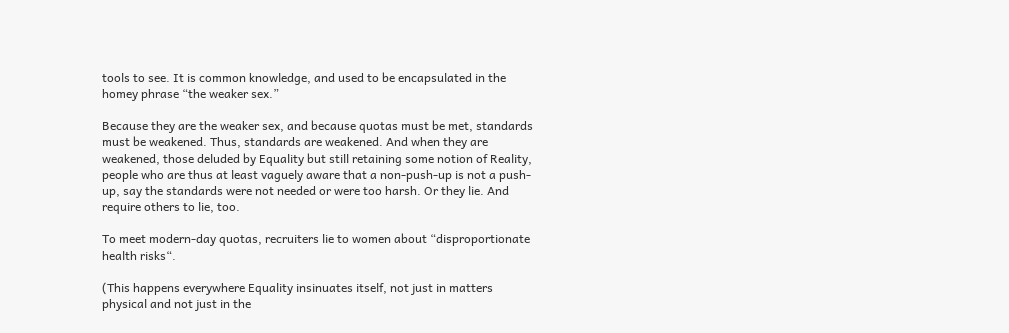tools to see. It is common knowledge, and used to be encapsulated in the homey phrase “the weaker sex.”

Because they are the weaker sex, and because quotas must be met, standards must be weakened. Thus, standards are weakened. And when they are weakened, those deluded by Equality but still retaining some notion of Reality, people who are thus at least vaguely aware that a non-push-up is not a push-up, say the standards were not needed or were too harsh. Or they lie. And require others to lie, too.

To meet modern-day quotas, recruiters lie to women about “disproportionate health risks“.

(This happens everywhere Equality insinuates itself, not just in matters physical and not just in the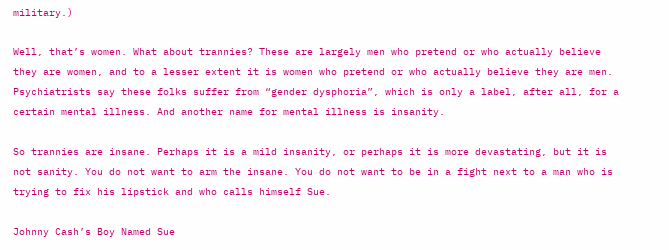military.)

Well, that’s women. What about trannies? These are largely men who pretend or who actually believe they are women, and to a lesser extent it is women who pretend or who actually believe they are men. Psychiatrists say these folks suffer from “gender dysphoria”, which is only a label, after all, for a certain mental illness. And another name for mental illness is insanity.

So trannies are insane. Perhaps it is a mild insanity, or perhaps it is more devastating, but it is not sanity. You do not want to arm the insane. You do not want to be in a fight next to a man who is trying to fix his lipstick and who calls himself Sue.

Johnny Cash’s Boy Named Sue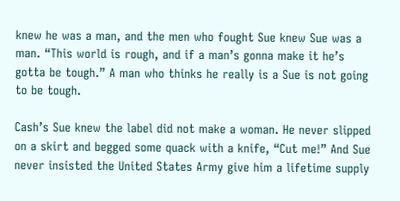knew he was a man, and the men who fought Sue knew Sue was a man. “This world is rough, and if a man’s gonna make it he’s gotta be tough.” A man who thinks he really is a Sue is not going to be tough.

Cash’s Sue knew the label did not make a woman. He never slipped on a skirt and begged some quack with a knife, “Cut me!” And Sue never insisted the United States Army give him a lifetime supply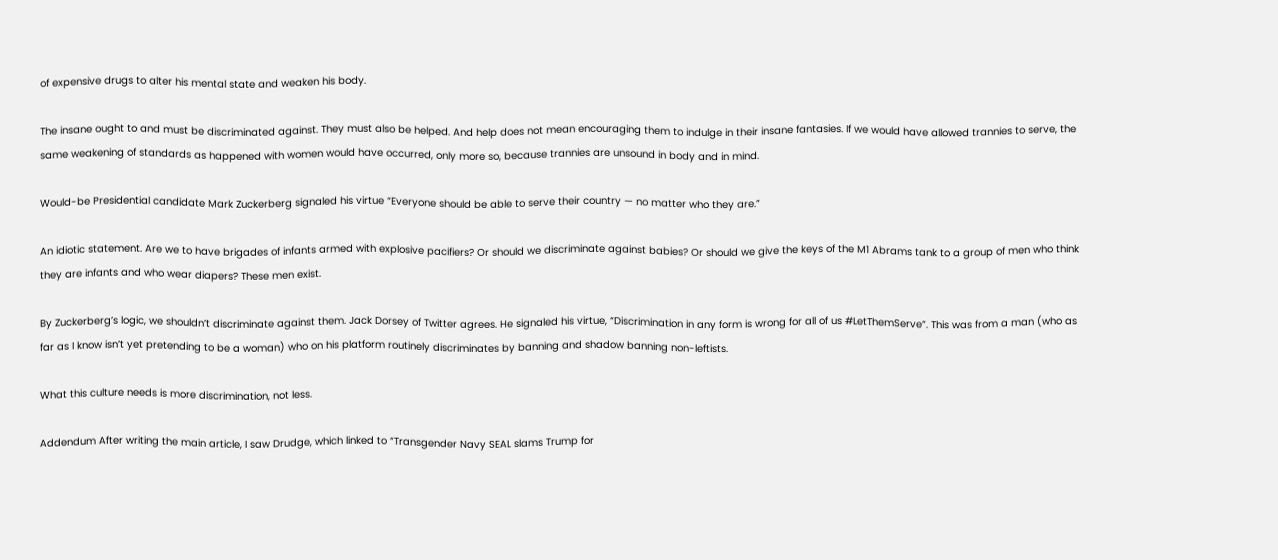of expensive drugs to alter his mental state and weaken his body.

The insane ought to and must be discriminated against. They must also be helped. And help does not mean encouraging them to indulge in their insane fantasies. If we would have allowed trannies to serve, the same weakening of standards as happened with women would have occurred, only more so, because trannies are unsound in body and in mind.

Would-be Presidential candidate Mark Zuckerberg signaled his virtue “Everyone should be able to serve their country — no matter who they are.”

An idiotic statement. Are we to have brigades of infants armed with explosive pacifiers? Or should we discriminate against babies? Or should we give the keys of the M1 Abrams tank to a group of men who think they are infants and who wear diapers? These men exist.

By Zuckerberg’s logic, we shouldn’t discriminate against them. Jack Dorsey of Twitter agrees. He signaled his virtue, “Discrimination in any form is wrong for all of us #LetThemServe”. This was from a man (who as far as I know isn’t yet pretending to be a woman) who on his platform routinely discriminates by banning and shadow banning non-leftists.

What this culture needs is more discrimination, not less.

Addendum After writing the main article, I saw Drudge, which linked to “Transgender Navy SEAL slams Trump for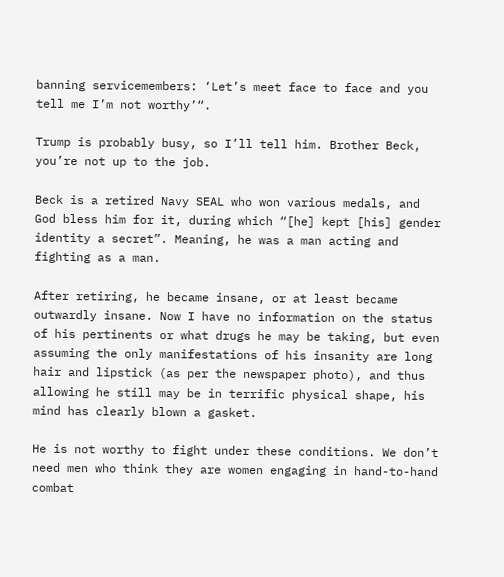banning servicemembers: ‘Let’s meet face to face and you tell me I’m not worthy’“.

Trump is probably busy, so I’ll tell him. Brother Beck, you’re not up to the job.

Beck is a retired Navy SEAL who won various medals, and God bless him for it, during which “[he] kept [his] gender identity a secret”. Meaning, he was a man acting and fighting as a man.

After retiring, he became insane, or at least became outwardly insane. Now I have no information on the status of his pertinents or what drugs he may be taking, but even assuming the only manifestations of his insanity are long hair and lipstick (as per the newspaper photo), and thus allowing he still may be in terrific physical shape, his mind has clearly blown a gasket.

He is not worthy to fight under these conditions. We don’t need men who think they are women engaging in hand-to-hand combat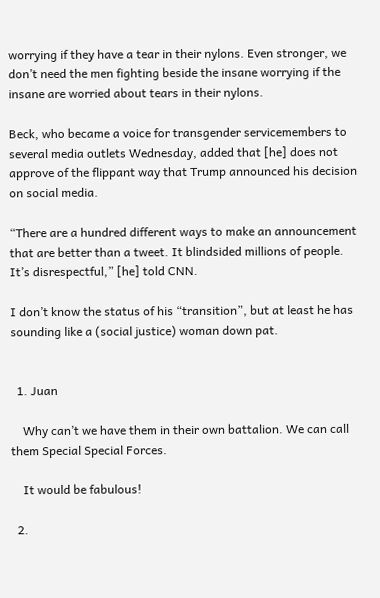worrying if they have a tear in their nylons. Even stronger, we don’t need the men fighting beside the insane worrying if the insane are worried about tears in their nylons.

Beck, who became a voice for transgender servicemembers to several media outlets Wednesday, added that [he] does not approve of the flippant way that Trump announced his decision on social media.

“There are a hundred different ways to make an announcement that are better than a tweet. It blindsided millions of people. It’s disrespectful,” [he] told CNN.

I don’t know the status of his “transition”, but at least he has sounding like a (social justice) woman down pat.


  1. Juan

    Why can’t we have them in their own battalion. We can call them Special Special Forces.

    It would be fabulous!

  2.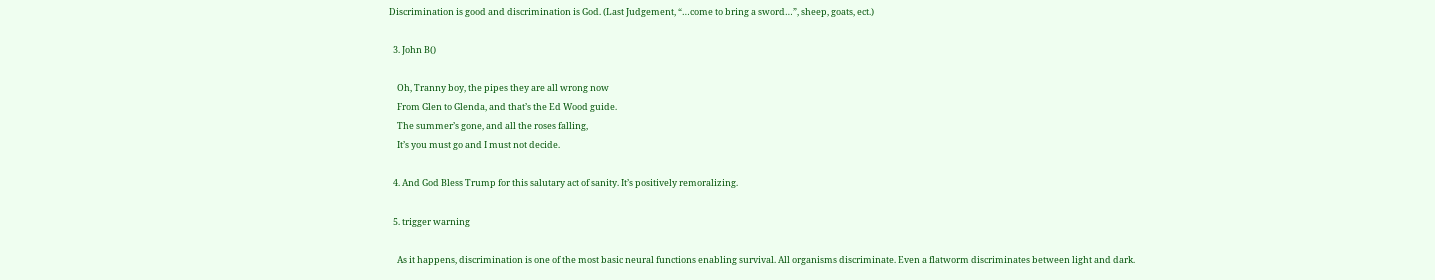Discrimination is good and discrimination is God. (Last Judgement, “…come to bring a sword…”, sheep, goats, ect.)

  3. John B()

    Oh, Tranny boy, the pipes they are all wrong now
    From Glen to Glenda, and that’s the Ed Wood guide.
    The summer’s gone, and all the roses falling,
    It’s you must go and I must not decide.

  4. And God Bless Trump for this salutary act of sanity. It’s positively remoralizing.

  5. trigger warning

    As it happens, discrimination is one of the most basic neural functions enabling survival. All organisms discriminate. Even a flatworm discriminates between light and dark.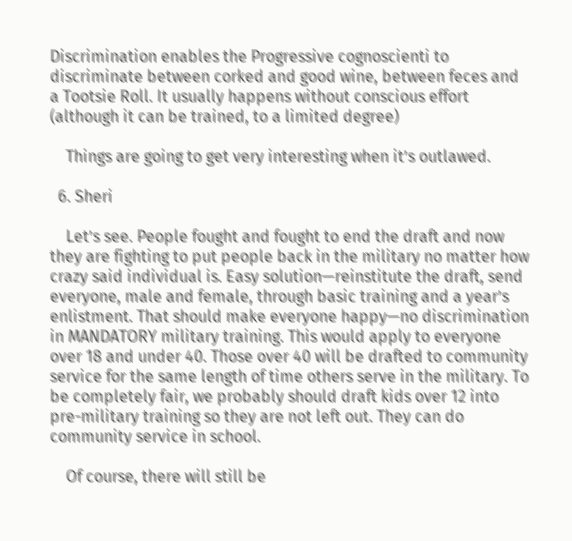Discrimination enables the Progressive cognoscienti to discriminate between corked and good wine, between feces and a Tootsie Roll. It usually happens without conscious effort (although it can be trained, to a limited degree)

    Things are going to get very interesting when it’s outlawed.

  6. Sheri

    Let’s see. People fought and fought to end the draft and now they are fighting to put people back in the military no matter how crazy said individual is. Easy solution—reinstitute the draft, send everyone, male and female, through basic training and a year’s enlistment. That should make everyone happy—no discrimination in MANDATORY military training. This would apply to everyone over 18 and under 40. Those over 40 will be drafted to community service for the same length of time others serve in the military. To be completely fair, we probably should draft kids over 12 into pre-military training so they are not left out. They can do community service in school.

    Of course, there will still be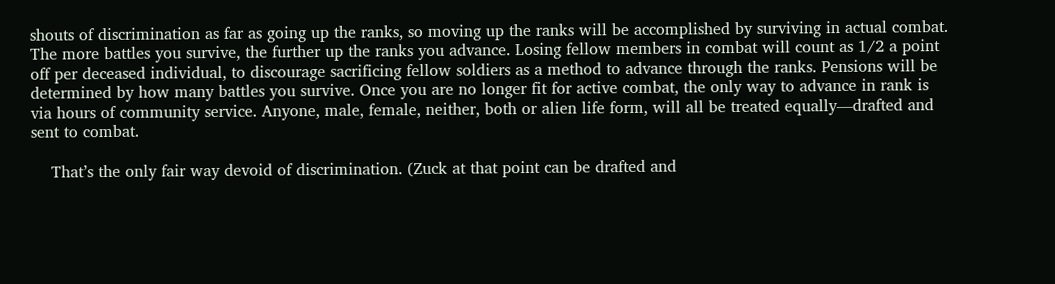shouts of discrimination as far as going up the ranks, so moving up the ranks will be accomplished by surviving in actual combat. The more battles you survive, the further up the ranks you advance. Losing fellow members in combat will count as 1/2 a point off per deceased individual, to discourage sacrificing fellow soldiers as a method to advance through the ranks. Pensions will be determined by how many battles you survive. Once you are no longer fit for active combat, the only way to advance in rank is via hours of community service. Anyone, male, female, neither, both or alien life form, will all be treated equally—drafted and sent to combat.

    That’s the only fair way devoid of discrimination. (Zuck at that point can be drafted and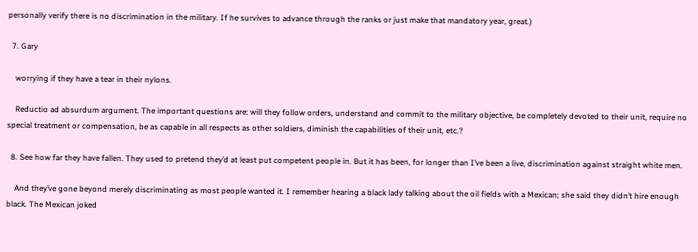personally verify there is no discrimination in the military. If he survives to advance through the ranks or just make that mandatory year, great.)

  7. Gary

    worrying if they have a tear in their nylons.

    Reductio ad absurdum argument. The important questions are: will they follow orders, understand and commit to the military objective, be completely devoted to their unit, require no special treatment or compensation, be as capable in all respects as other soldiers, diminish the capabilities of their unit, etc.?

  8. See how far they have fallen. They used to pretend they’d at least put competent people in. But it has been, for longer than I’ve been a live, discrimination against straight white men.

    And they’ve gone beyond merely discriminating as most people wanted it. I remember hearing a black lady talking about the oil fields with a Mexican; she said they didn’t hire enough black. The Mexican joked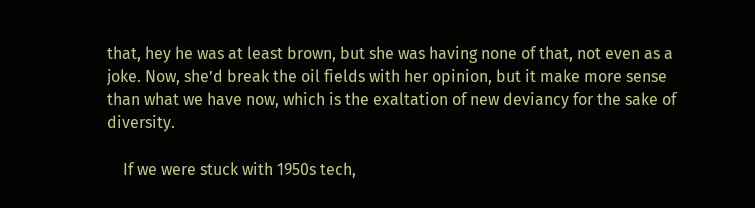that, hey he was at least brown, but she was having none of that, not even as a joke. Now, she’d break the oil fields with her opinion, but it make more sense than what we have now, which is the exaltation of new deviancy for the sake of diversity.

    If we were stuck with 1950s tech,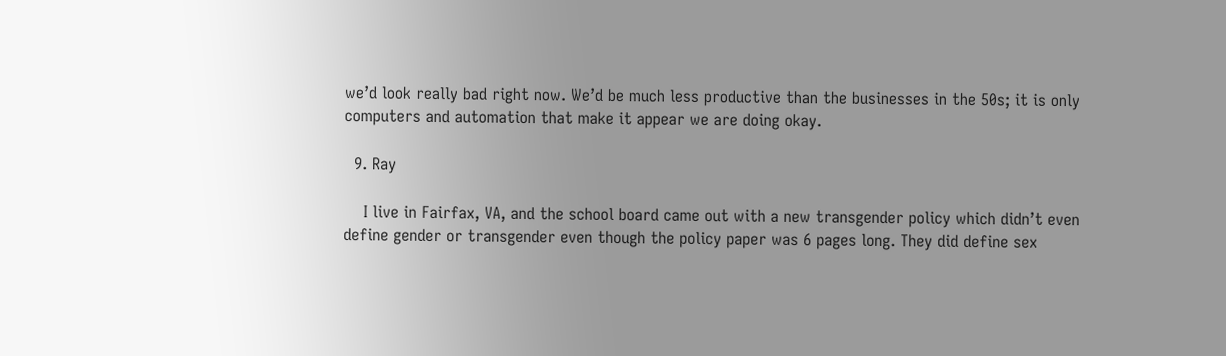we’d look really bad right now. We’d be much less productive than the businesses in the 50s; it is only computers and automation that make it appear we are doing okay.

  9. Ray

    I live in Fairfax, VA, and the school board came out with a new transgender policy which didn’t even define gender or transgender even though the policy paper was 6 pages long. They did define sex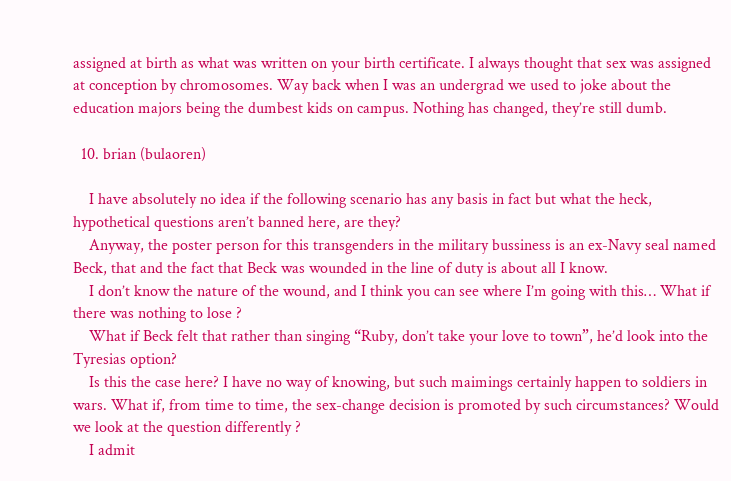assigned at birth as what was written on your birth certificate. I always thought that sex was assigned at conception by chromosomes. Way back when I was an undergrad we used to joke about the education majors being the dumbest kids on campus. Nothing has changed, they’re still dumb.

  10. brian (bulaoren)

    I have absolutely no idea if the following scenario has any basis in fact but what the heck, hypothetical questions aren’t banned here, are they?
    Anyway, the poster person for this transgenders in the military bussiness is an ex-Navy seal named Beck, that and the fact that Beck was wounded in the line of duty is about all I know.
    I don’t know the nature of the wound, and I think you can see where I’m going with this… What if there was nothing to lose ?
    What if Beck felt that rather than singing “Ruby, don’t take your love to town”, he’d look into the Tyresias option?
    Is this the case here? I have no way of knowing, but such maimings certainly happen to soldiers in wars. What if, from time to time, the sex-change decision is promoted by such circumstances? Would we look at the question differently ?
    I admit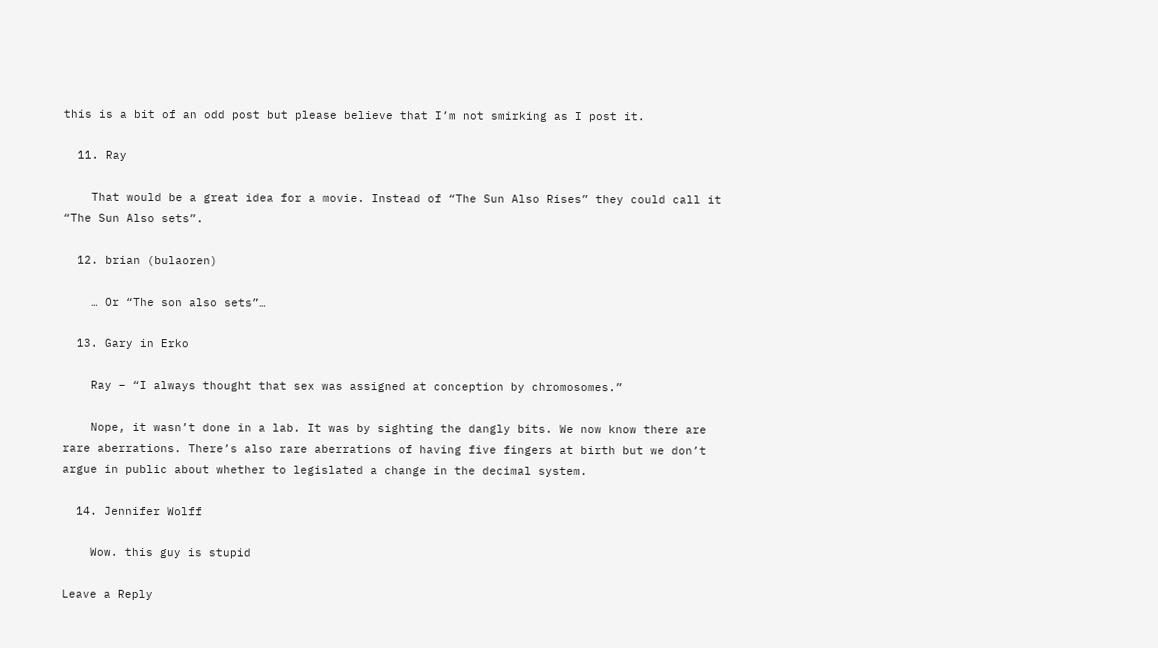this is a bit of an odd post but please believe that I’m not smirking as I post it.

  11. Ray

    That would be a great idea for a movie. Instead of “The Sun Also Rises” they could call it “The Sun Also sets”.

  12. brian (bulaoren)

    … Or “The son also sets”…

  13. Gary in Erko

    Ray – “I always thought that sex was assigned at conception by chromosomes.”

    Nope, it wasn’t done in a lab. It was by sighting the dangly bits. We now know there are rare aberrations. There’s also rare aberrations of having five fingers at birth but we don’t argue in public about whether to legislated a change in the decimal system.

  14. Jennifer Wolff

    Wow. this guy is stupid

Leave a Reply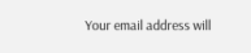Your email address will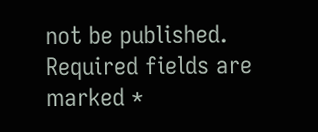not be published. Required fields are marked *